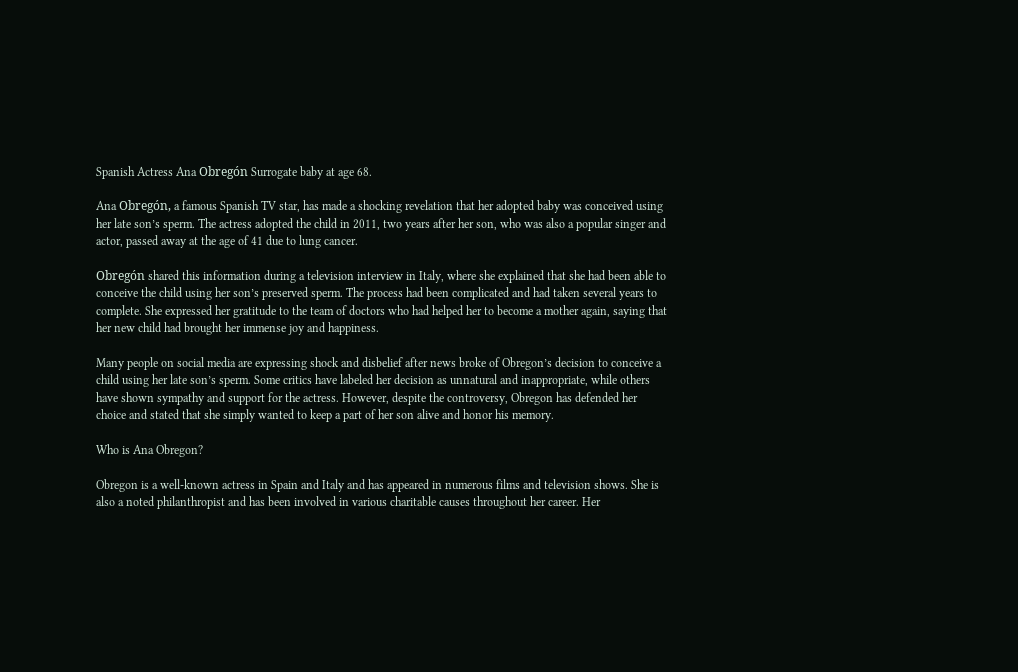Spanish Actress Ana Obregón Surrogate baby at age 68.

Ana Obregón, a famous Spanish TV star, has made a shocking revelation that her adopted baby was conceived using her late son’s sperm. The actress adopted the child in 2011, two years after her son, who was also a popular singer and actor, passed away at the age of 41 due to lung cancer.

Obregón shared this information during a television interview in Italy, where she explained that she had been able to conceive the child using her son’s preserved sperm. The process had been complicated and had taken several years to complete. She expressed her gratitude to the team of doctors who had helped her to become a mother again, saying that her new child had brought her immense joy and happiness.

Many people on social media are expressing shock and disbelief after news broke of Obregon’s decision to conceive a child using her late son’s sperm. Some critics have labeled her decision as unnatural and inappropriate, while others have shown sympathy and support for the actress. However, despite the controversy, Obregon has defended her choice and stated that she simply wanted to keep a part of her son alive and honor his memory.

Who is Ana Obregon?

Obregon is a well-known actress in Spain and Italy and has appeared in numerous films and television shows. She is also a noted philanthropist and has been involved in various charitable causes throughout her career. Her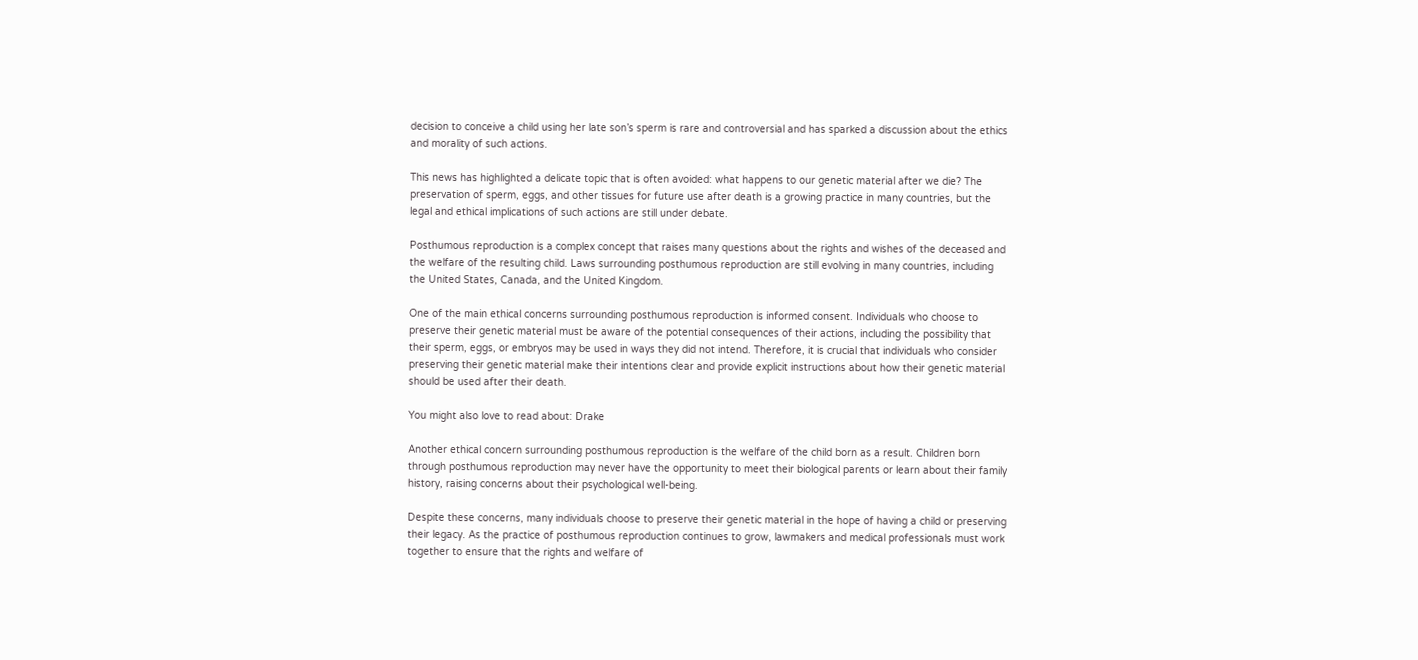decision to conceive a child using her late son’s sperm is rare and controversial and has sparked a discussion about the ethics and morality of such actions.

This news has highlighted a delicate topic that is often avoided: what happens to our genetic material after we die? The preservation of sperm, eggs, and other tissues for future use after death is a growing practice in many countries, but the legal and ethical implications of such actions are still under debate.

Posthumous reproduction is a complex concept that raises many questions about the rights and wishes of the deceased and the welfare of the resulting child. Laws surrounding posthumous reproduction are still evolving in many countries, including the United States, Canada, and the United Kingdom.

One of the main ethical concerns surrounding posthumous reproduction is informed consent. Individuals who choose to preserve their genetic material must be aware of the potential consequences of their actions, including the possibility that their sperm, eggs, or embryos may be used in ways they did not intend. Therefore, it is crucial that individuals who consider preserving their genetic material make their intentions clear and provide explicit instructions about how their genetic material should be used after their death.

You might also love to read about: Drake

Another ethical concern surrounding posthumous reproduction is the welfare of the child born as a result. Children born through posthumous reproduction may never have the opportunity to meet their biological parents or learn about their family history, raising concerns about their psychological well-being.

Despite these concerns, many individuals choose to preserve their genetic material in the hope of having a child or preserving their legacy. As the practice of posthumous reproduction continues to grow, lawmakers and medical professionals must work together to ensure that the rights and welfare of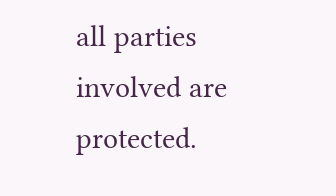all parties involved are protected.